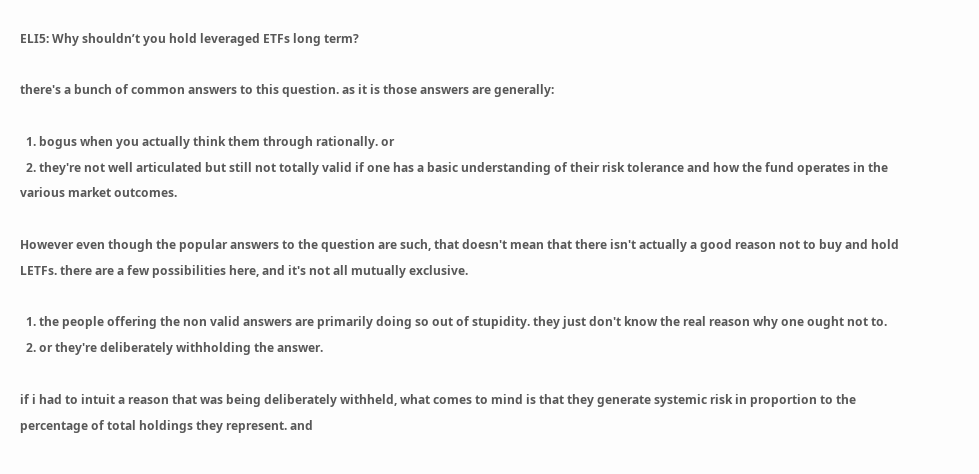ELI5: Why shouldn’t you hold leveraged ETFs long term?

there's a bunch of common answers to this question. as it is those answers are generally:

  1. bogus when you actually think them through rationally. or
  2. they're not well articulated but still not totally valid if one has a basic understanding of their risk tolerance and how the fund operates in the various market outcomes.

However even though the popular answers to the question are such, that doesn't mean that there isn't actually a good reason not to buy and hold LETFs. there are a few possibilities here, and it's not all mutually exclusive.

  1. the people offering the non valid answers are primarily doing so out of stupidity. they just don't know the real reason why one ought not to.
  2. or they're deliberately withholding the answer.

if i had to intuit a reason that was being deliberately withheld, what comes to mind is that they generate systemic risk in proportion to the percentage of total holdings they represent. and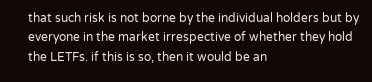that such risk is not borne by the individual holders but by everyone in the market irrespective of whether they hold the LETFs. if this is so, then it would be an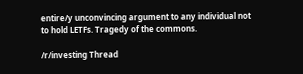entire/y unconvincing argument to any individual not to hold LETFs. Tragedy of the commons.

/r/investing Thread